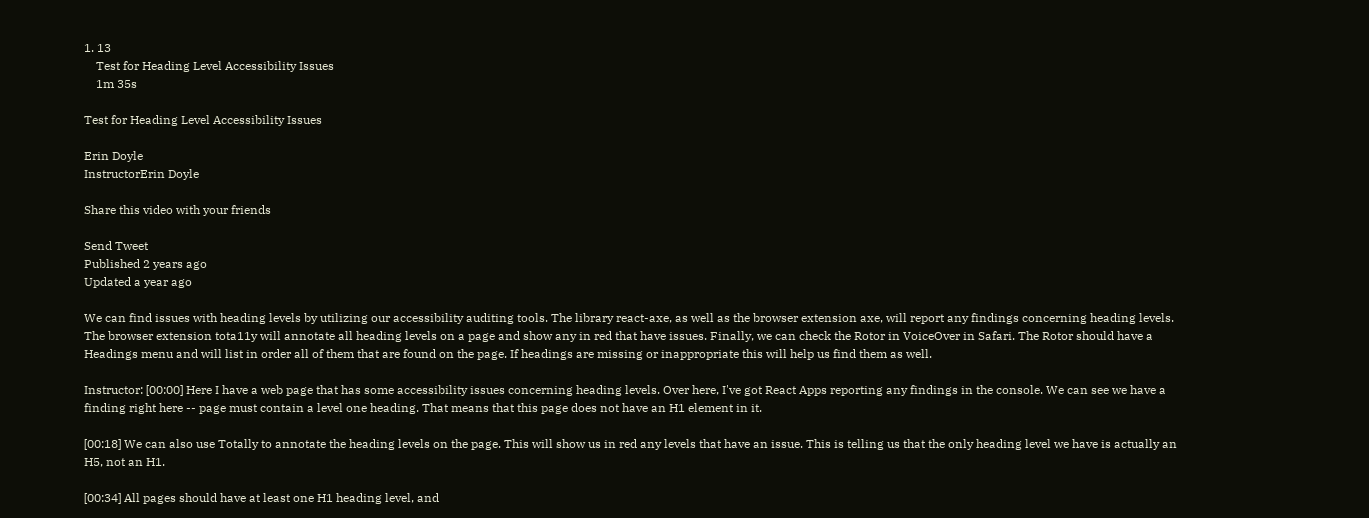1. 13
    Test for Heading Level Accessibility Issues
    1m 35s

Test for Heading Level Accessibility Issues

Erin Doyle
InstructorErin Doyle

Share this video with your friends

Send Tweet
Published 2 years ago
Updated a year ago

We can find issues with heading levels by utilizing our accessibility auditing tools. The library react-axe, as well as the browser extension axe, will report any findings concerning heading levels. The browser extension tota11y will annotate all heading levels on a page and show any in red that have issues. Finally, we can check the Rotor in VoiceOver in Safari. The Rotor should have a Headings menu and will list in order all of them that are found on the page. If headings are missing or inappropriate this will help us find them as well.

Instructor: [00:00] Here I have a web page that has some accessibility issues concerning heading levels. Over here, I've got React Apps reporting any findings in the console. We can see we have a finding right here -- page must contain a level one heading. That means that this page does not have an H1 element in it.

[00:18] We can also use Totally to annotate the heading levels on the page. This will show us in red any levels that have an issue. This is telling us that the only heading level we have is actually an H5, not an H1.

[00:34] All pages should have at least one H1 heading level, and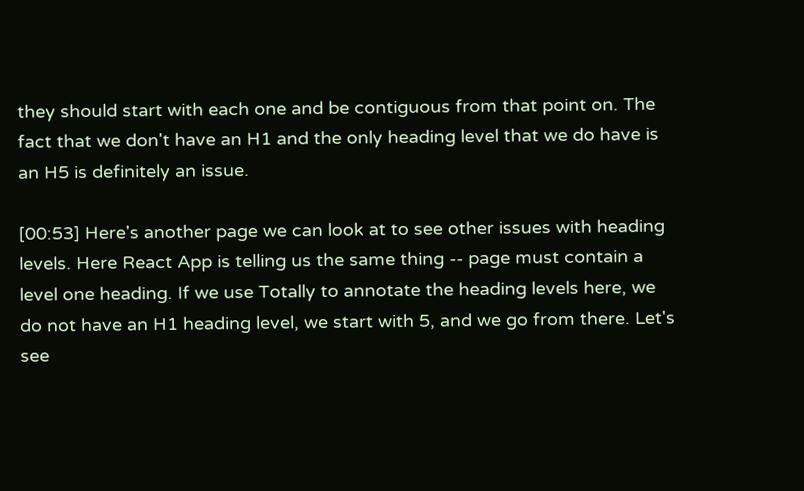they should start with each one and be contiguous from that point on. The fact that we don't have an H1 and the only heading level that we do have is an H5 is definitely an issue.

[00:53] Here's another page we can look at to see other issues with heading levels. Here React App is telling us the same thing -- page must contain a level one heading. If we use Totally to annotate the heading levels here, we do not have an H1 heading level, we start with 5, and we go from there. Let's see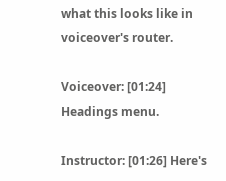what this looks like in voiceover's router.

Voiceover: [01:24] Headings menu.

Instructor: [01:26] Here's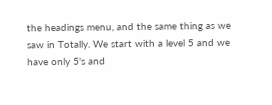the headings menu, and the same thing as we saw in Totally. We start with a level 5 and we have only 5's and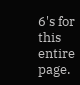6's for this entire page.